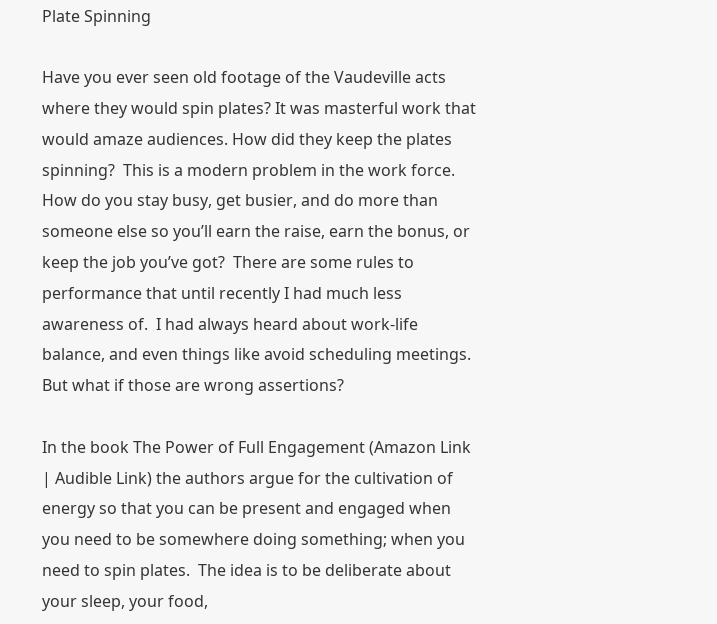Plate Spinning

Have you ever seen old footage of the Vaudeville acts where they would spin plates? It was masterful work that would amaze audiences. How did they keep the plates spinning?  This is a modern problem in the work force.  How do you stay busy, get busier, and do more than someone else so you’ll earn the raise, earn the bonus, or keep the job you’ve got?  There are some rules to performance that until recently I had much less awareness of.  I had always heard about work-life balance, and even things like avoid scheduling meetings.  But what if those are wrong assertions?

In the book The Power of Full Engagement (Amazon Link | Audible Link) the authors argue for the cultivation of energy so that you can be present and engaged when you need to be somewhere doing something; when you need to spin plates.  The idea is to be deliberate about your sleep, your food,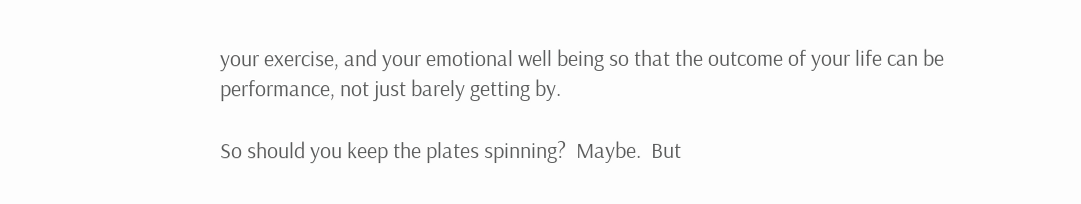your exercise, and your emotional well being so that the outcome of your life can be performance, not just barely getting by.

So should you keep the plates spinning?  Maybe.  But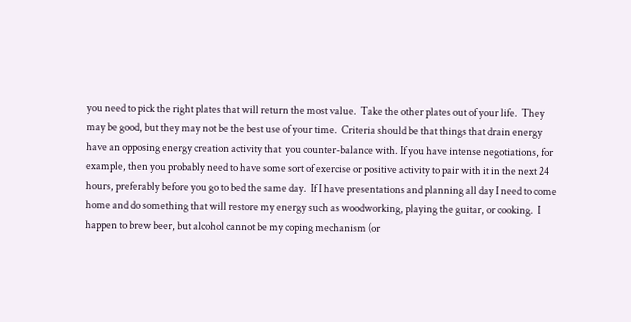you need to pick the right plates that will return the most value.  Take the other plates out of your life.  They may be good, but they may not be the best use of your time.  Criteria should be that things that drain energy have an opposing energy creation activity that  you counter-balance with. If you have intense negotiations, for example, then you probably need to have some sort of exercise or positive activity to pair with it in the next 24 hours, preferably before you go to bed the same day.  If I have presentations and planning all day I need to come home and do something that will restore my energy such as woodworking, playing the guitar, or cooking.  I happen to brew beer, but alcohol cannot be my coping mechanism (or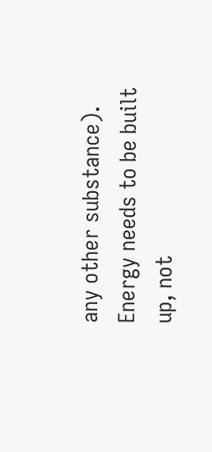any other substance).  Energy needs to be built up, not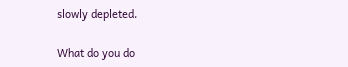slowly depleted.

What do you do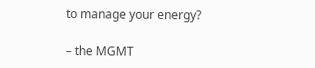to manage your energy?

– the MGMT